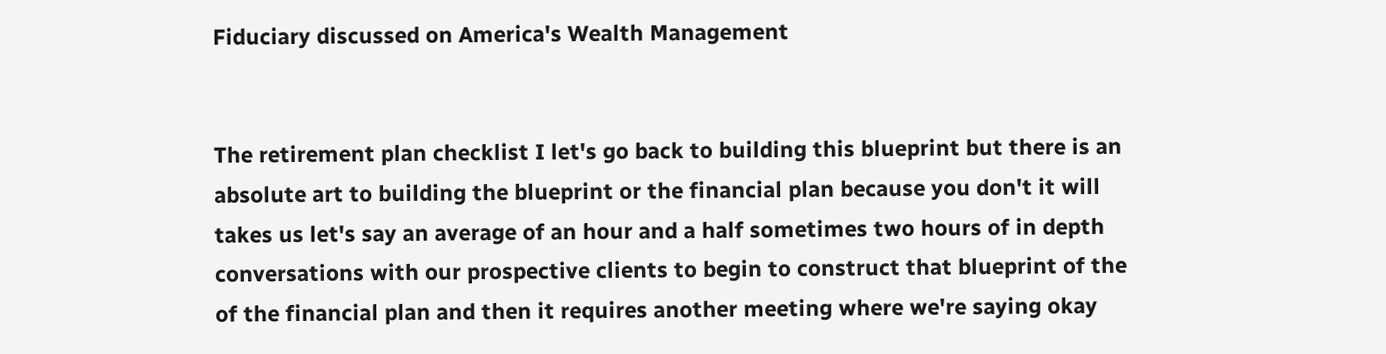Fiduciary discussed on America's Wealth Management


The retirement plan checklist I let's go back to building this blueprint but there is an absolute art to building the blueprint or the financial plan because you don't it will takes us let's say an average of an hour and a half sometimes two hours of in depth conversations with our prospective clients to begin to construct that blueprint of the of the financial plan and then it requires another meeting where we're saying okay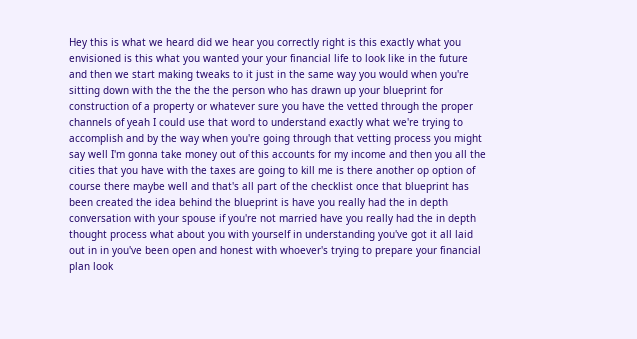Hey this is what we heard did we hear you correctly right is this exactly what you envisioned is this what you wanted your your financial life to look like in the future and then we start making tweaks to it just in the same way you would when you're sitting down with the the the the person who has drawn up your blueprint for construction of a property or whatever sure you have the vetted through the proper channels of yeah I could use that word to understand exactly what we're trying to accomplish and by the way when you're going through that vetting process you might say well I'm gonna take money out of this accounts for my income and then you all the cities that you have with the taxes are going to kill me is there another op option of course there maybe well and that's all part of the checklist once that blueprint has been created the idea behind the blueprint is have you really had the in depth conversation with your spouse if you're not married have you really had the in depth thought process what about you with yourself in understanding you've got it all laid out in in you've been open and honest with whoever's trying to prepare your financial plan look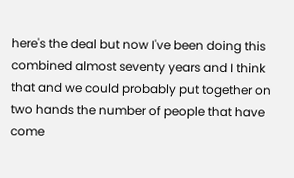here's the deal but now I've been doing this combined almost seventy years and I think that and we could probably put together on two hands the number of people that have come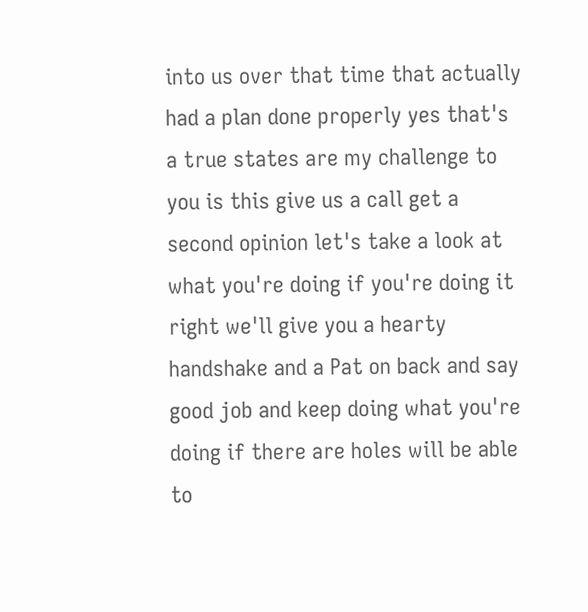into us over that time that actually had a plan done properly yes that's a true states are my challenge to you is this give us a call get a second opinion let's take a look at what you're doing if you're doing it right we'll give you a hearty handshake and a Pat on back and say good job and keep doing what you're doing if there are holes will be able to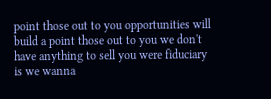point those out to you opportunities will build a point those out to you we don't have anything to sell you were fiduciary is we wanna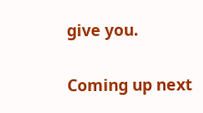give you.

Coming up next